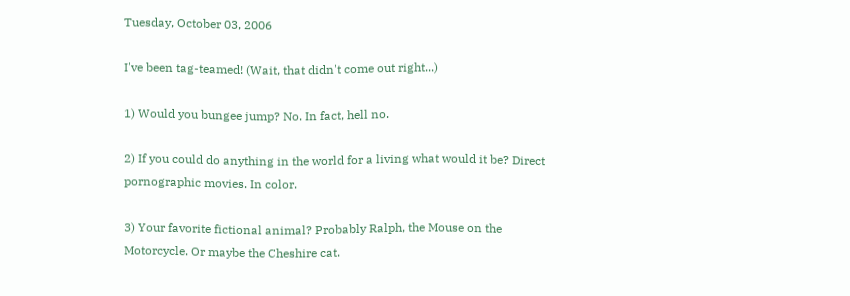Tuesday, October 03, 2006

I've been tag-teamed! (Wait, that didn't come out right...)

1) Would you bungee jump? No. In fact, hell no.

2) If you could do anything in the world for a living what would it be? Direct pornographic movies. In color.

3) Your favorite fictional animal? Probably Ralph, the Mouse on the Motorcycle. Or maybe the Cheshire cat.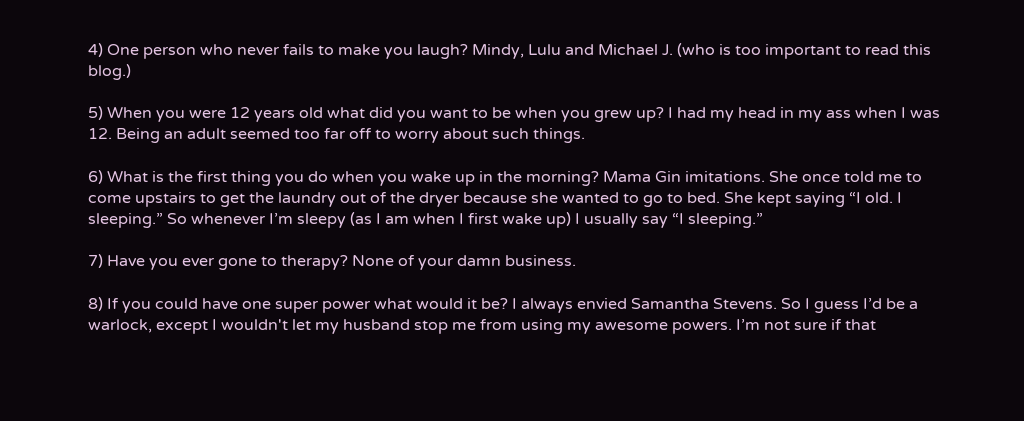4) One person who never fails to make you laugh? Mindy, Lulu and Michael J. (who is too important to read this blog.)

5) When you were 12 years old what did you want to be when you grew up? I had my head in my ass when I was 12. Being an adult seemed too far off to worry about such things.

6) What is the first thing you do when you wake up in the morning? Mama Gin imitations. She once told me to come upstairs to get the laundry out of the dryer because she wanted to go to bed. She kept saying “I old. I sleeping.” So whenever I’m sleepy (as I am when I first wake up) I usually say “I sleeping.”

7) Have you ever gone to therapy? None of your damn business.

8) If you could have one super power what would it be? I always envied Samantha Stevens. So I guess I’d be a warlock, except I wouldn't let my husband stop me from using my awesome powers. I’m not sure if that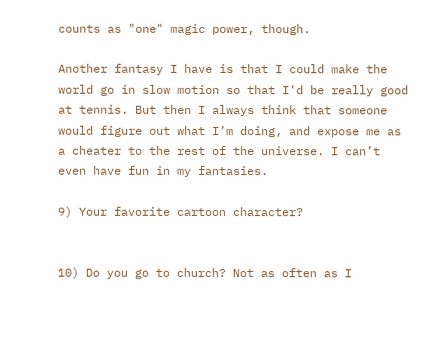counts as "one" magic power, though.

Another fantasy I have is that I could make the world go in slow motion so that I'd be really good at tennis. But then I always think that someone would figure out what I’m doing, and expose me as a cheater to the rest of the universe. I can’t even have fun in my fantasies.

9) Your favorite cartoon character?


10) Do you go to church? Not as often as I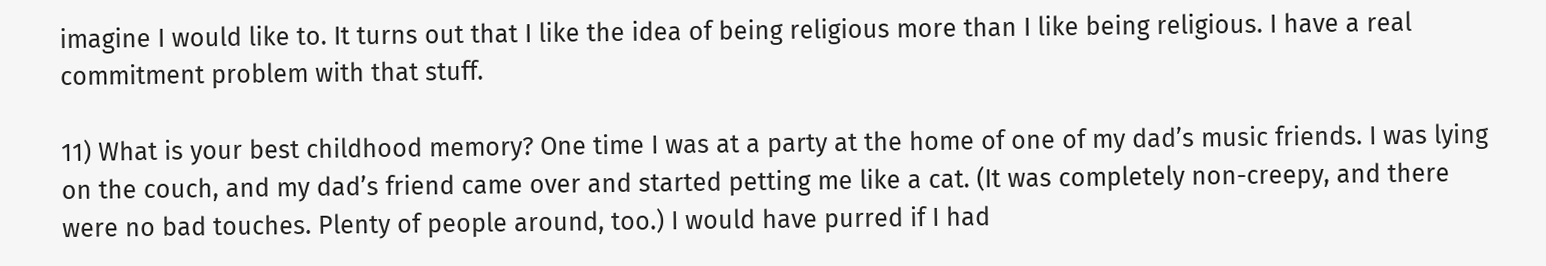imagine I would like to. It turns out that I like the idea of being religious more than I like being religious. I have a real commitment problem with that stuff.

11) What is your best childhood memory? One time I was at a party at the home of one of my dad’s music friends. I was lying on the couch, and my dad’s friend came over and started petting me like a cat. (It was completely non-creepy, and there were no bad touches. Plenty of people around, too.) I would have purred if I had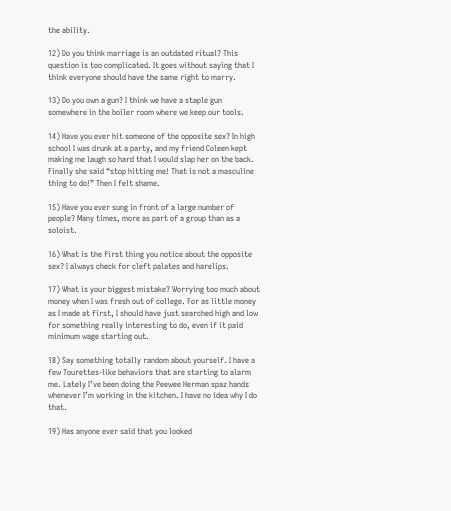the ability.

12) Do you think marriage is an outdated ritual? This question is too complicated. It goes without saying that I think everyone should have the same right to marry.

13) Do you own a gun? I think we have a staple gun somewhere in the boiler room where we keep our tools.

14) Have you ever hit someone of the opposite sex? In high school I was drunk at a party, and my friend Coleen kept making me laugh so hard that I would slap her on the back. Finally she said “stop hitting me! That is not a masculine thing to do!” Then I felt shame.

15) Have you ever sung in front of a large number of people? Many times, more as part of a group than as a soloist.

16) What is the first thing you notice about the opposite sex? I always check for cleft palates and harelips.

17) What is your biggest mistake? Worrying too much about money when I was fresh out of college. For as little money as I made at first, I should have just searched high and low for something really interesting to do, even if it paid minimum wage starting out.

18) Say something totally random about yourself. I have a few Tourettes-like behaviors that are starting to alarm me. Lately I’ve been doing the Peewee Herman spaz hands whenever I’m working in the kitchen. I have no idea why I do that.

19) Has anyone ever said that you looked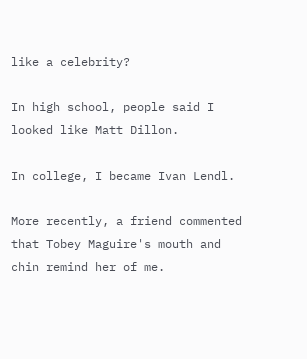like a celebrity?

In high school, people said I looked like Matt Dillon.

In college, I became Ivan Lendl.

More recently, a friend commented that Tobey Maguire's mouth and chin remind her of me.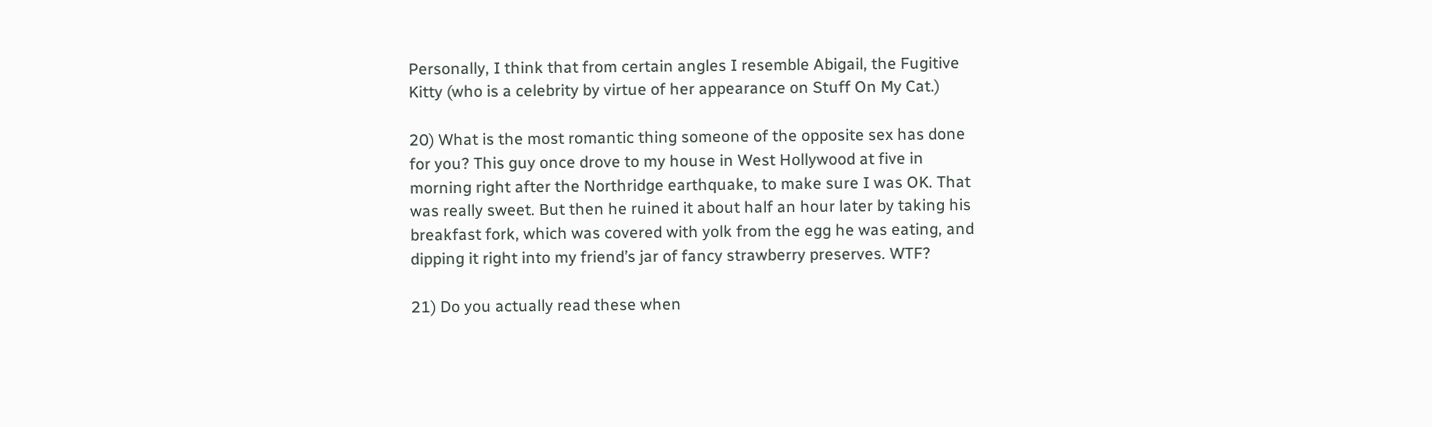Personally, I think that from certain angles I resemble Abigail, the Fugitive Kitty (who is a celebrity by virtue of her appearance on Stuff On My Cat.)

20) What is the most romantic thing someone of the opposite sex has done for you? This guy once drove to my house in West Hollywood at five in morning right after the Northridge earthquake, to make sure I was OK. That was really sweet. But then he ruined it about half an hour later by taking his breakfast fork, which was covered with yolk from the egg he was eating, and dipping it right into my friend’s jar of fancy strawberry preserves. WTF?

21) Do you actually read these when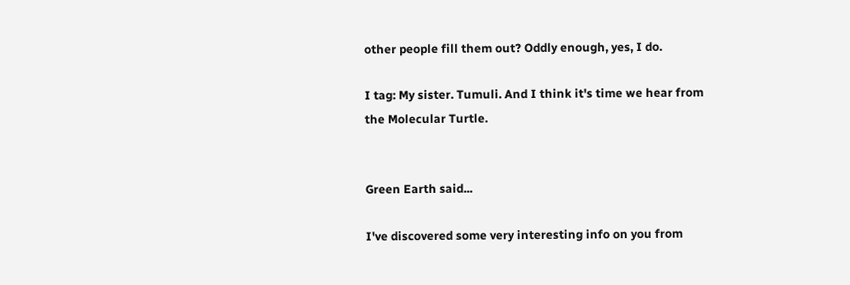other people fill them out? Oddly enough, yes, I do.

I tag: My sister. Tumuli. And I think it's time we hear from the Molecular Turtle.


Green Earth said...

I've discovered some very interesting info on you from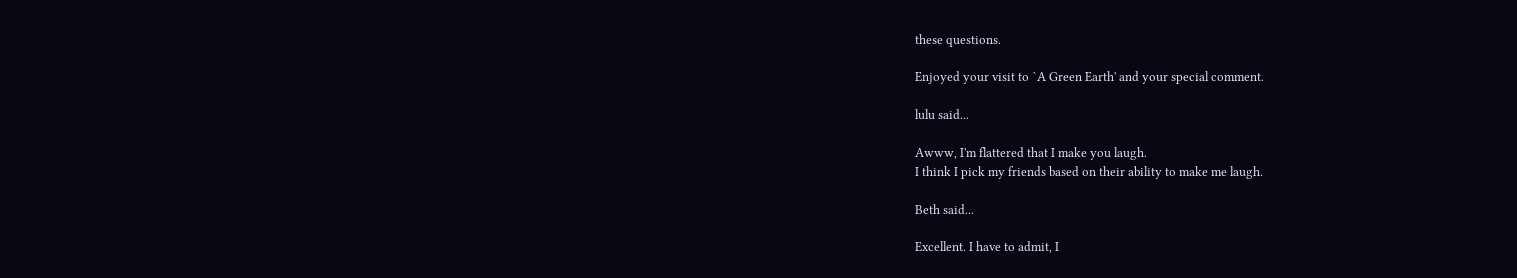these questions.

Enjoyed your visit to `A Green Earth' and your special comment.

lulu said...

Awww, I'm flattered that I make you laugh.
I think I pick my friends based on their ability to make me laugh.

Beth said...

Excellent. I have to admit, I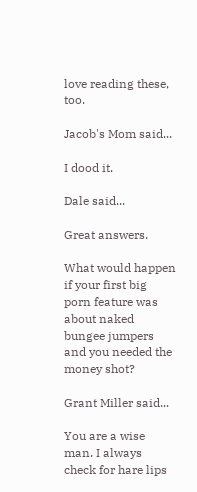love reading these, too.

Jacob's Mom said...

I dood it.

Dale said...

Great answers.

What would happen if your first big porn feature was about naked bungee jumpers and you needed the money shot?

Grant Miller said...

You are a wise man. I always check for hare lips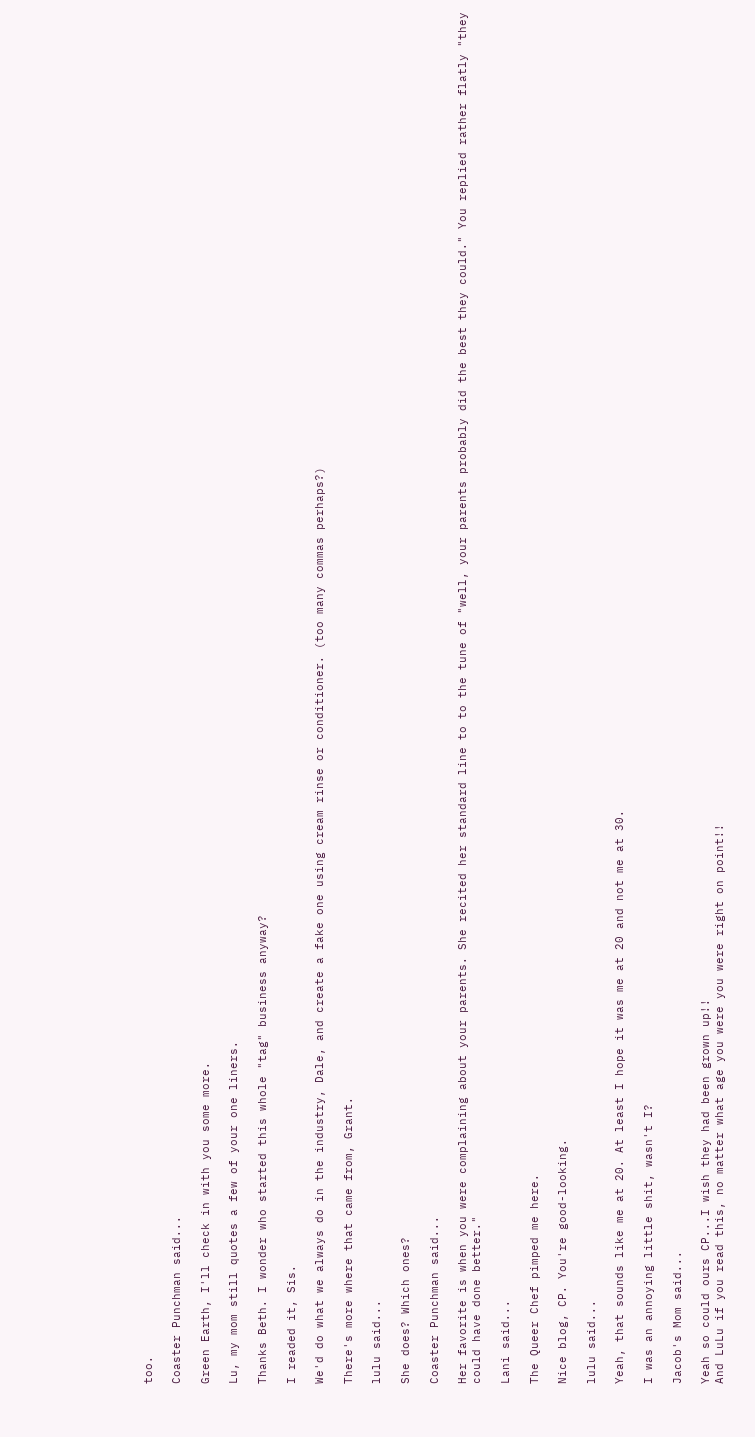too.

Coaster Punchman said...

Green Earth, I'll check in with you some more.

Lu, my mom still quotes a few of your one liners.

Thanks Beth. I wonder who started this whole "tag" business anyway?

I readed it, Sis.

We'd do what we always do in the industry, Dale, and create a fake one using cream rinse or conditioner. (too many commas perhaps?)

There's more where that came from, Grant.

lulu said...

She does? Which ones?

Coaster Punchman said...

Her favorite is when you were complaining about your parents. She recited her standard line to to the tune of "well, your parents probably did the best they could." You replied rather flatly "they could have done better."

Lani said...

The Queer Chef pimped me here.

Nice blog, CP. You're good-looking.

lulu said...

Yeah, that sounds like me at 20. At least I hope it was me at 20 and not me at 30.

I was an annoying little shit, wasn't I?

Jacob's Mom said...

Yeah so could ours CP...I wish they had been grown up!!
And LuLu if you read this, no matter what age you were you were right on point!!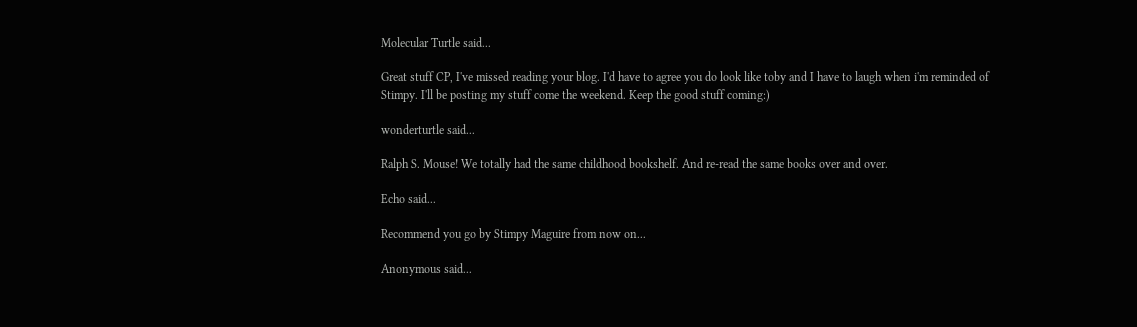Molecular Turtle said...

Great stuff CP, I've missed reading your blog. I'd have to agree you do look like toby and I have to laugh when i'm reminded of Stimpy. I'll be posting my stuff come the weekend. Keep the good stuff coming:)

wonderturtle said...

Ralph S. Mouse! We totally had the same childhood bookshelf. And re-read the same books over and over.

Echo said...

Recommend you go by Stimpy Maguire from now on...

Anonymous said...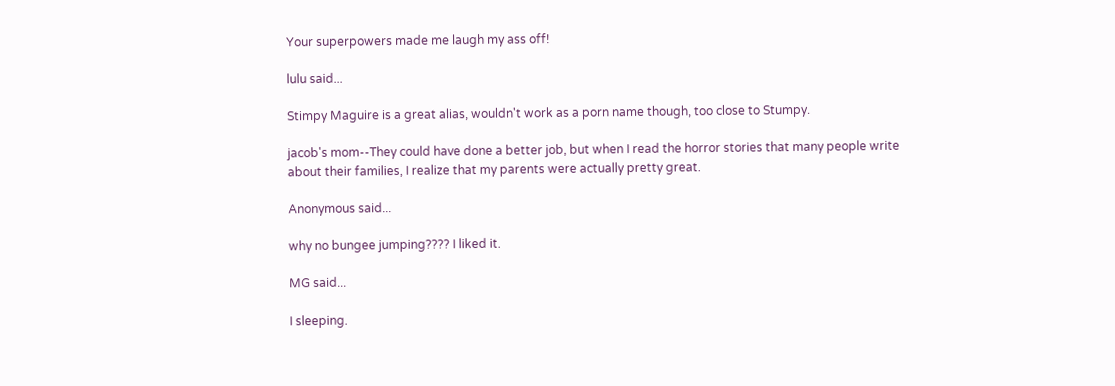Your superpowers made me laugh my ass off!

lulu said...

Stimpy Maguire is a great alias, wouldn't work as a porn name though, too close to Stumpy.

jacob's mom--They could have done a better job, but when I read the horror stories that many people write about their families, I realize that my parents were actually pretty great.

Anonymous said...

why no bungee jumping???? I liked it.

MG said...

I sleeping.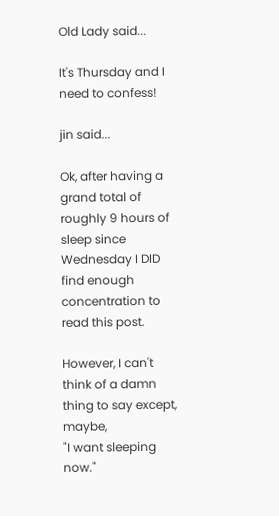Old Lady said...

It's Thursday and I need to confess!

jin said...

Ok, after having a grand total of roughly 9 hours of sleep since Wednesday I DID find enough concentration to read this post.

However, I can't think of a damn thing to say except, maybe,
"I want sleeping now."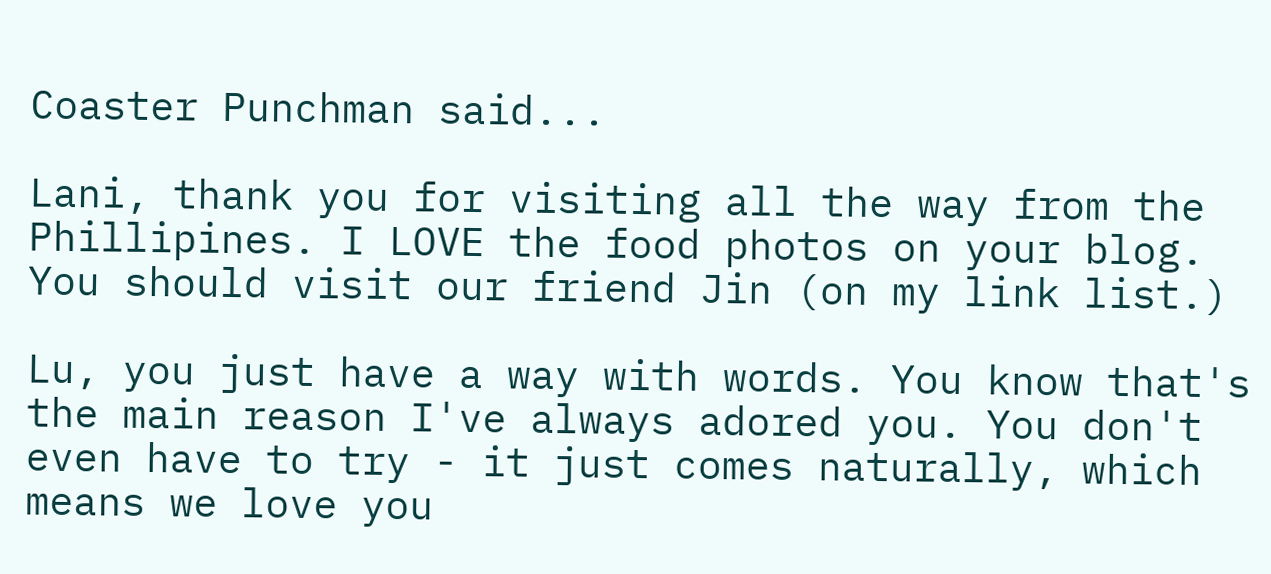Coaster Punchman said...

Lani, thank you for visiting all the way from the Phillipines. I LOVE the food photos on your blog. You should visit our friend Jin (on my link list.)

Lu, you just have a way with words. You know that's the main reason I've always adored you. You don't even have to try - it just comes naturally, which means we love you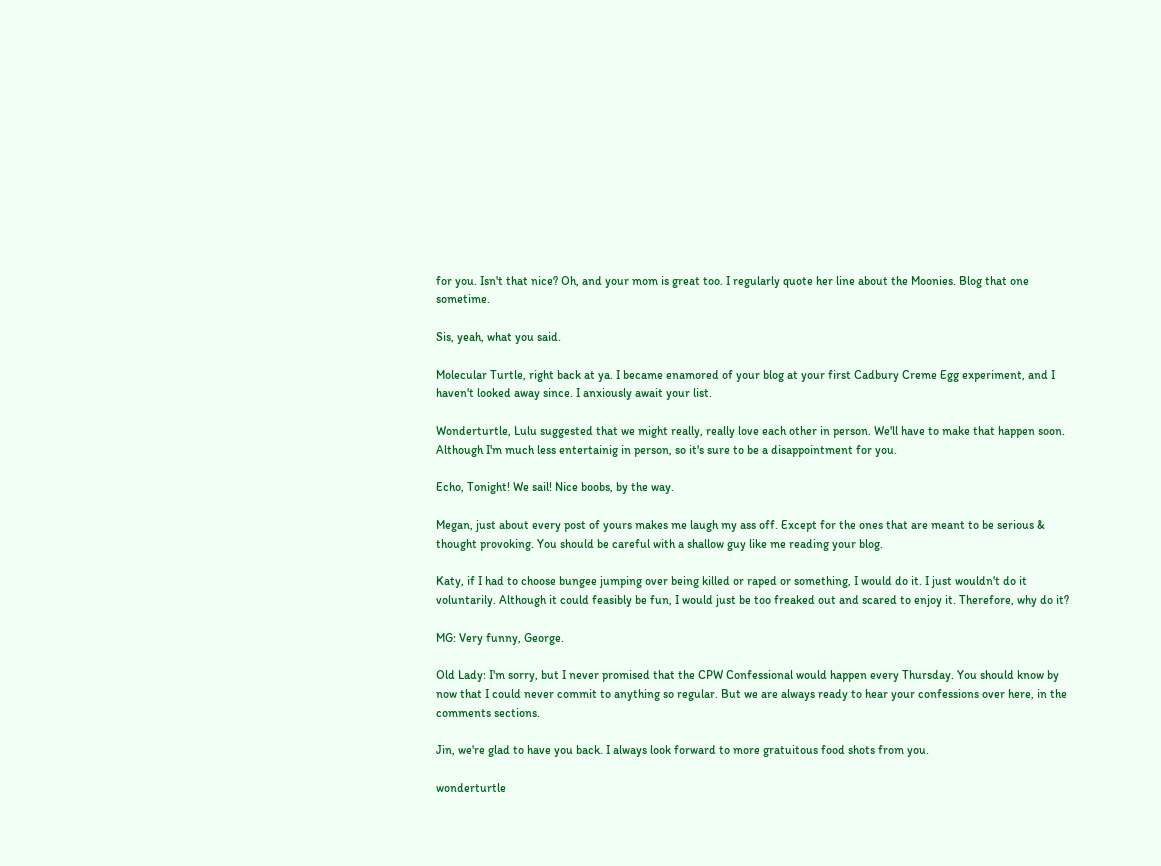for you. Isn't that nice? Oh, and your mom is great too. I regularly quote her line about the Moonies. Blog that one sometime.

Sis, yeah, what you said.

Molecular Turtle, right back at ya. I became enamored of your blog at your first Cadbury Creme Egg experiment, and I haven't looked away since. I anxiously await your list.

Wonderturtle, Lulu suggested that we might really, really love each other in person. We'll have to make that happen soon. Although I'm much less entertainig in person, so it's sure to be a disappointment for you.

Echo, Tonight! We sail! Nice boobs, by the way.

Megan, just about every post of yours makes me laugh my ass off. Except for the ones that are meant to be serious & thought provoking. You should be careful with a shallow guy like me reading your blog.

Katy, if I had to choose bungee jumping over being killed or raped or something, I would do it. I just wouldn't do it voluntarily. Although it could feasibly be fun, I would just be too freaked out and scared to enjoy it. Therefore, why do it?

MG: Very funny, George.

Old Lady: I'm sorry, but I never promised that the CPW Confessional would happen every Thursday. You should know by now that I could never commit to anything so regular. But we are always ready to hear your confessions over here, in the comments sections.

Jin, we're glad to have you back. I always look forward to more gratuitous food shots from you.

wonderturtle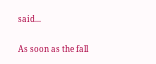said...

As soon as the fall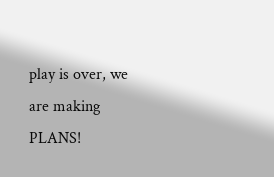play is over, we are making PLANS!